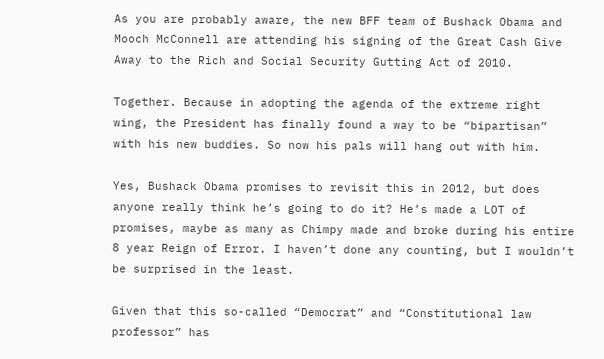As you are probably aware, the new BFF team of Bushack Obama and Mooch McConnell are attending his signing of the Great Cash Give Away to the Rich and Social Security Gutting Act of 2010.

Together. Because in adopting the agenda of the extreme right wing, the President has finally found a way to be “bipartisan” with his new buddies. So now his pals will hang out with him.

Yes, Bushack Obama promises to revisit this in 2012, but does anyone really think he’s going to do it? He’s made a LOT of promises, maybe as many as Chimpy made and broke during his entire 8 year Reign of Error. I haven’t done any counting, but I wouldn’t be surprised in the least.

Given that this so-called “Democrat” and “Constitutional law professor” has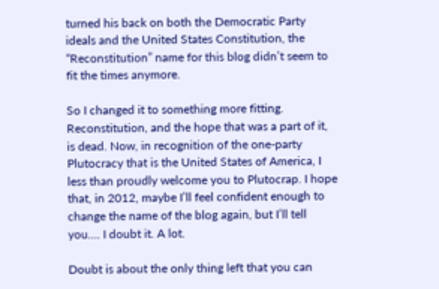turned his back on both the Democratic Party ideals and the United States Constitution, the “Reconstitution” name for this blog didn’t seem to fit the times anymore.

So I changed it to something more fitting. Reconstitution, and the hope that was a part of it, is dead. Now, in recognition of the one-party Plutocracy that is the United States of America, I less than proudly welcome you to Plutocrap. I hope that, in 2012, maybe I’ll feel confident enough to change the name of the blog again, but I’ll tell you…. I doubt it. A lot.

Doubt is about the only thing left that you can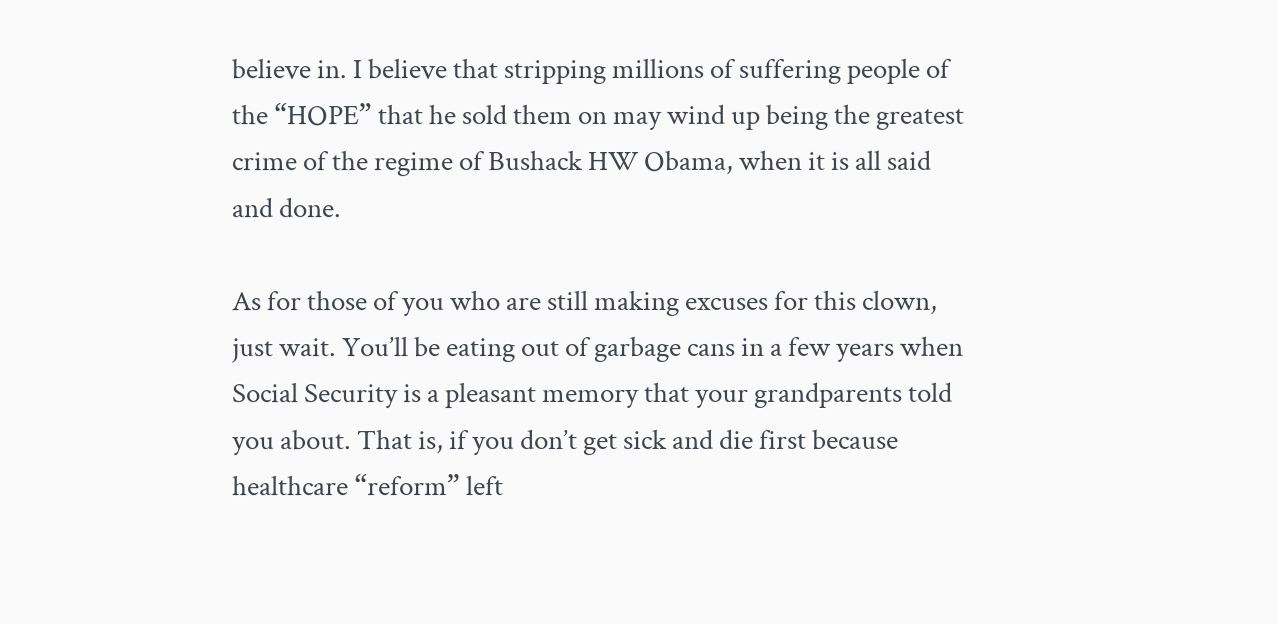believe in. I believe that stripping millions of suffering people of the “HOPE” that he sold them on may wind up being the greatest crime of the regime of Bushack HW Obama, when it is all said and done.

As for those of you who are still making excuses for this clown, just wait. You’ll be eating out of garbage cans in a few years when Social Security is a pleasant memory that your grandparents told you about. That is, if you don’t get sick and die first because healthcare “reform” left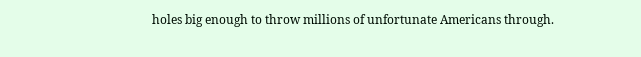holes big enough to throw millions of unfortunate Americans through.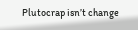Plutocrap isn’t change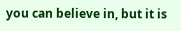you can believe in, but it is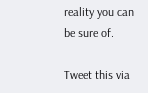reality you can be sure of.

Tweet this via